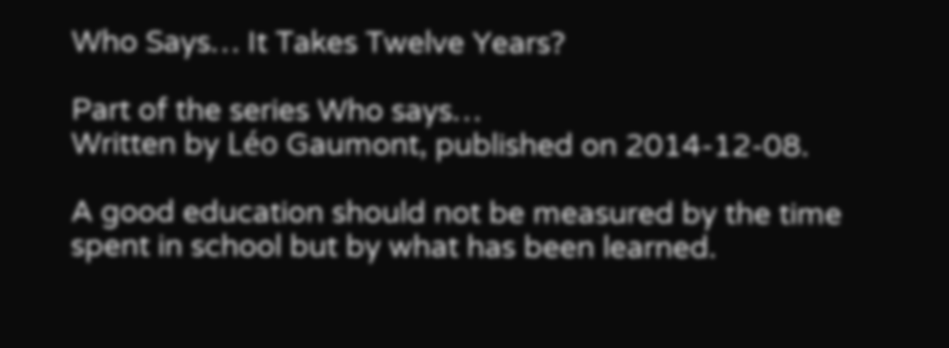Who Says… It Takes Twelve Years?

Part of the series Who says…
Written by Léo Gaumont, published on 2014-12-08.

A good education should not be measured by the time spent in school but by what has been learned.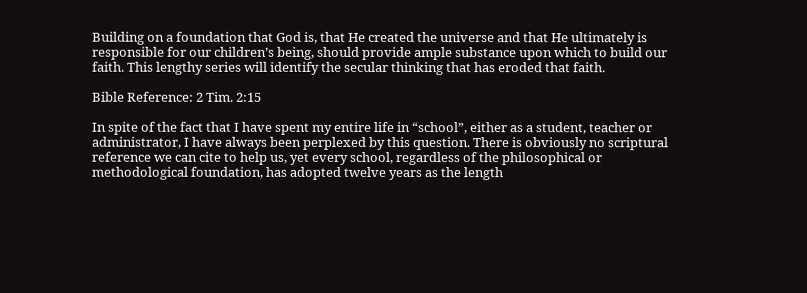Building on a foundation that God is, that He created the universe and that He ultimately is responsible for our children’s being, should provide ample substance upon which to build our faith. This lengthy series will identify the secular thinking that has eroded that faith.

Bible Reference: 2 Tim. 2:15

In spite of the fact that I have spent my entire life in “school”, either as a student, teacher or administrator, I have always been perplexed by this question. There is obviously no scriptural reference we can cite to help us, yet every school, regardless of the philosophical or methodological foundation, has adopted twelve years as the length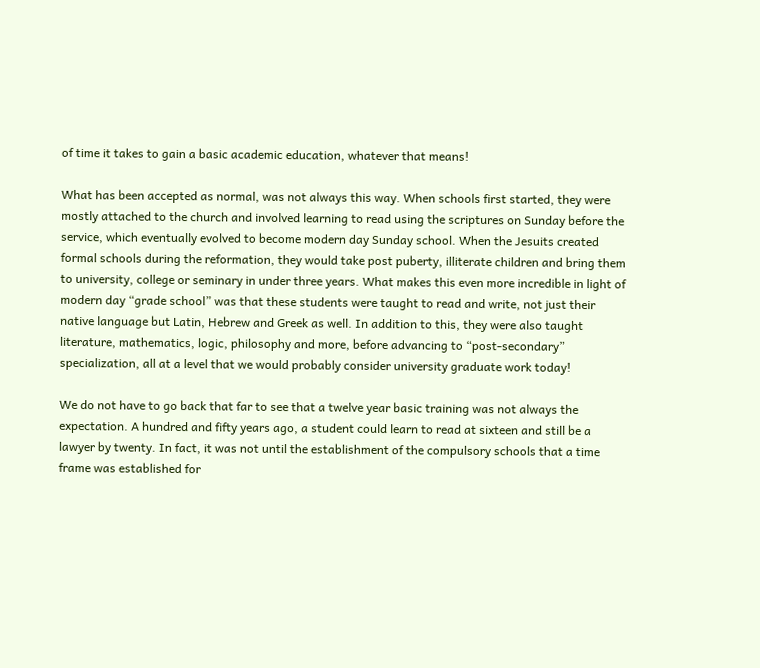of time it takes to gain a basic academic education, whatever that means!

What has been accepted as normal, was not always this way. When schools first started, they were mostly attached to the church and involved learning to read using the scriptures on Sunday before the service, which eventually evolved to become modern day Sunday school. When the Jesuits created formal schools during the reformation, they would take post puberty, illiterate children and bring them to university, college or seminary in under three years. What makes this even more incredible in light of modern day “grade school” was that these students were taught to read and write, not just their native language but Latin, Hebrew and Greek as well. In addition to this, they were also taught literature, mathematics, logic, philosophy and more, before advancing to “post-secondary” specialization, all at a level that we would probably consider university graduate work today!

We do not have to go back that far to see that a twelve year basic training was not always the expectation. A hundred and fifty years ago, a student could learn to read at sixteen and still be a lawyer by twenty. In fact, it was not until the establishment of the compulsory schools that a time frame was established for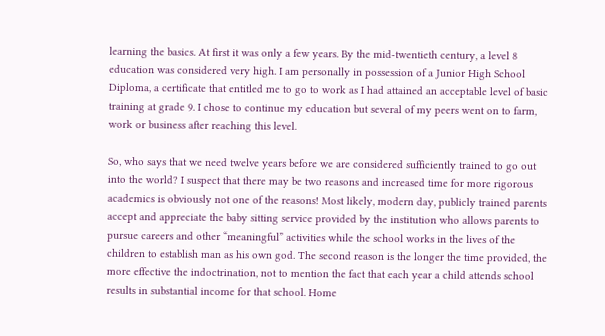learning the basics. At first it was only a few years. By the mid-twentieth century, a level 8 education was considered very high. I am personally in possession of a Junior High School Diploma, a certificate that entitled me to go to work as I had attained an acceptable level of basic training at grade 9. I chose to continue my education but several of my peers went on to farm, work or business after reaching this level.

So, who says that we need twelve years before we are considered sufficiently trained to go out into the world? I suspect that there may be two reasons and increased time for more rigorous academics is obviously not one of the reasons! Most likely, modern day, publicly trained parents accept and appreciate the baby sitting service provided by the institution who allows parents to pursue careers and other “meaningful” activities while the school works in the lives of the children to establish man as his own god. The second reason is the longer the time provided, the more effective the indoctrination, not to mention the fact that each year a child attends school results in substantial income for that school. Home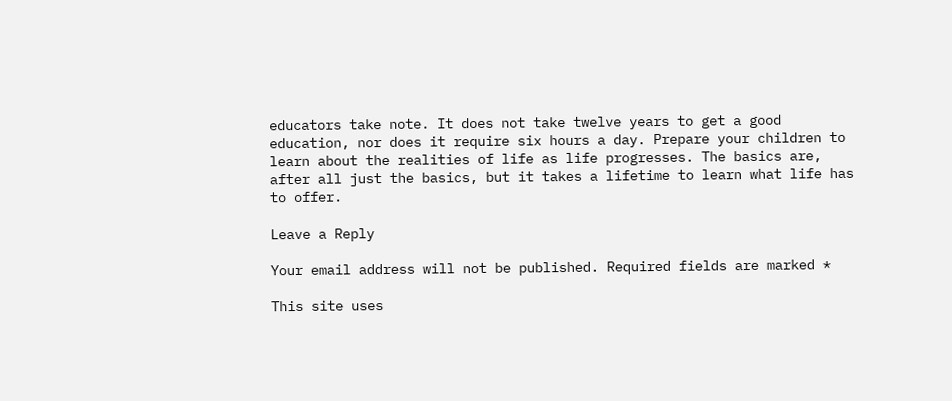educators take note. It does not take twelve years to get a good education, nor does it require six hours a day. Prepare your children to learn about the realities of life as life progresses. The basics are, after all just the basics, but it takes a lifetime to learn what life has to offer.

Leave a Reply

Your email address will not be published. Required fields are marked *

This site uses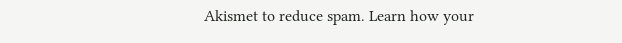Akismet to reduce spam. Learn how your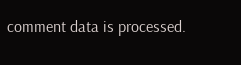comment data is processed.